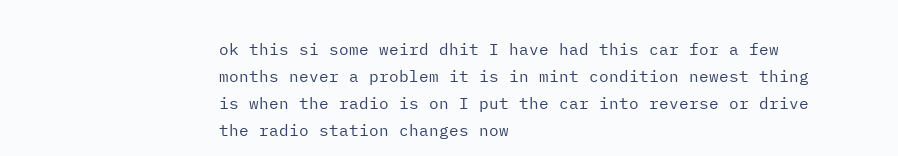ok this si some weird dhit I have had this car for a few months never a problem it is in mint condition newest thing is when the radio is on I put the car into reverse or drive the radio station changes now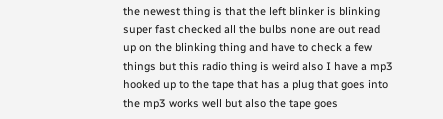the newest thing is that the left blinker is blinking super fast checked all the bulbs none are out read up on the blinking thing and have to check a few things but this radio thing is weird also I have a mp3 hooked up to the tape that has a plug that goes into the mp3 works well but also the tape goes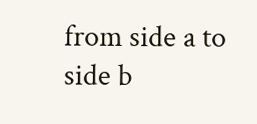from side a to side b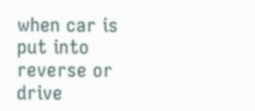when car is put into reverse or drive